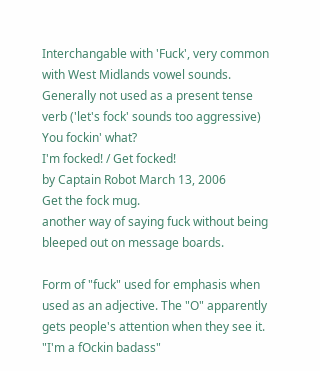Interchangable with 'Fuck', very common with West Midlands vowel sounds. Generally not used as a present tense verb ('let's fock' sounds too aggressive)
You fockin' what?
I'm focked! / Get focked!
by Captain Robot March 13, 2006
Get the fock mug.
another way of saying fuck without being bleeped out on message boards.

Form of "fuck" used for emphasis when used as an adjective. The "O" apparently gets people's attention when they see it.
"I'm a fOckin badass"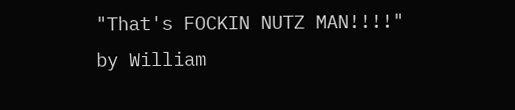"That's FOCKIN NUTZ MAN!!!!"
by William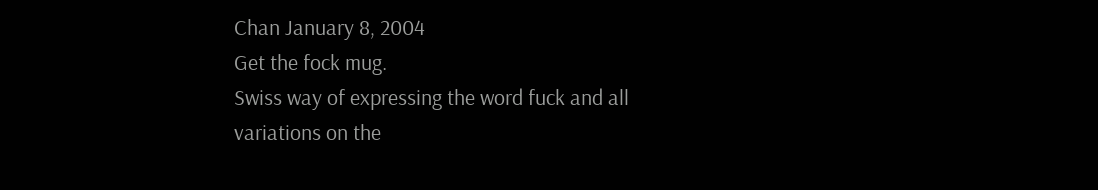Chan January 8, 2004
Get the fock mug.
Swiss way of expressing the word fuck and all variations on the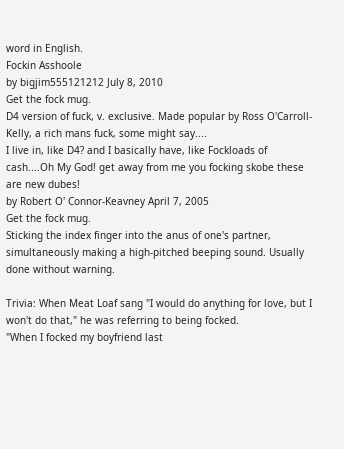word in English.
Fockin Asshoole
by bigjim555121212 July 8, 2010
Get the fock mug.
D4 version of fuck, v. exclusive. Made popular by Ross O'Carroll- Kelly, a rich mans fuck, some might say....
I live in, like D4? and I basically have, like Fockloads of cash....Oh My God! get away from me you focking skobe these are new dubes!
by Robert O' Connor-Keavney April 7, 2005
Get the fock mug.
Sticking the index finger into the anus of one's partner, simultaneously making a high-pitched beeping sound. Usually done without warning.

Trivia: When Meat Loaf sang "I would do anything for love, but I won't do that," he was referring to being focked.
"When I focked my boyfriend last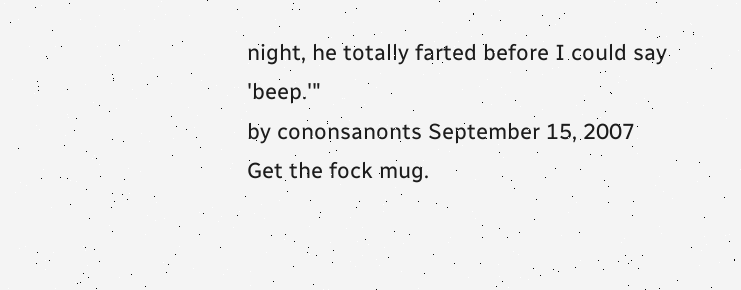night, he totally farted before I could say 'beep.'"
by cononsanonts September 15, 2007
Get the fock mug.